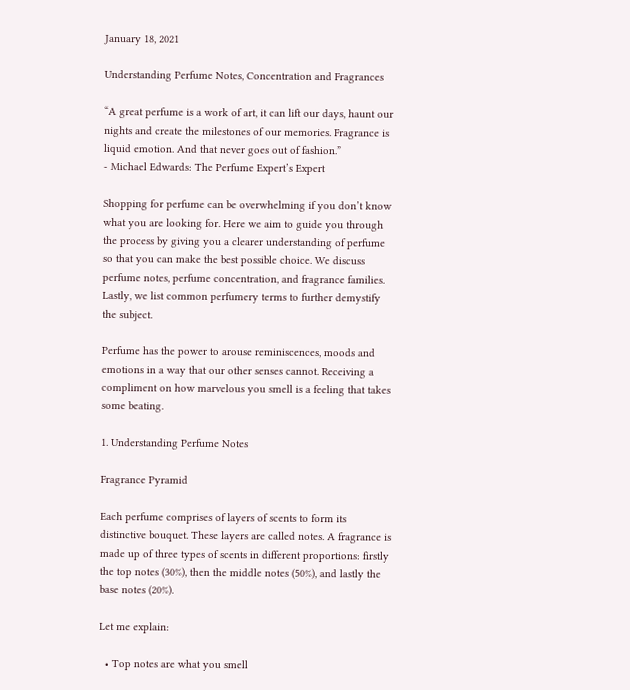January 18, 2021

Understanding Perfume Notes, Concentration and Fragrances

“A great perfume is a work of art, it can lift our days, haunt our nights and create the milestones of our memories. Fragrance is liquid emotion. And that never goes out of fashion.”
- Michael Edwards: The Perfume Expert’s Expert

Shopping for perfume can be overwhelming if you don’t know what you are looking for. Here we aim to guide you through the process by giving you a clearer understanding of perfume so that you can make the best possible choice. We discuss perfume notes, perfume concentration, and fragrance families. Lastly, we list common perfumery terms to further demystify the subject.

Perfume has the power to arouse reminiscences, moods and emotions in a way that our other senses cannot. Receiving a compliment on how marvelous you smell is a feeling that takes some beating.

1. Understanding Perfume Notes

Fragrance Pyramid

Each perfume comprises of layers of scents to form its distinctive bouquet. These layers are called notes. A fragrance is made up of three types of scents in different proportions: firstly the top notes (30%), then the middle notes (50%), and lastly the base notes (20%).

Let me explain:

  • Top notes are what you smell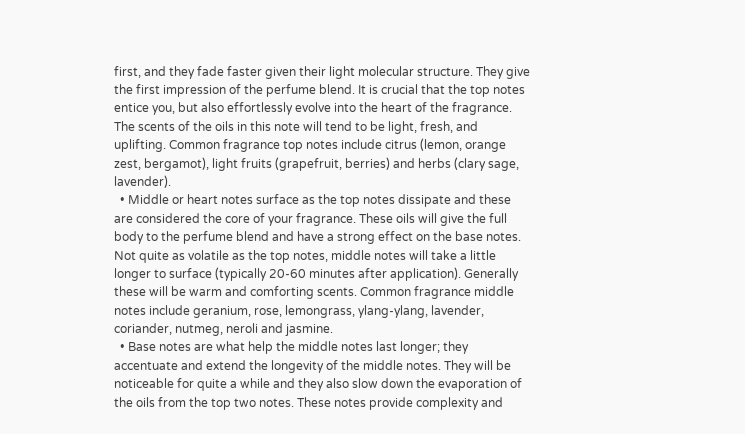first, and they fade faster given their light molecular structure. They give the first impression of the perfume blend. It is crucial that the top notes entice you, but also effortlessly evolve into the heart of the fragrance. The scents of the oils in this note will tend to be light, fresh, and uplifting. Common fragrance top notes include citrus (lemon, orange zest, bergamot), light fruits (grapefruit, berries) and herbs (clary sage, lavender).
  • Middle or heart notes surface as the top notes dissipate and these are considered the core of your fragrance. These oils will give the full body to the perfume blend and have a strong effect on the base notes. Not quite as volatile as the top notes, middle notes will take a little longer to surface (typically 20-60 minutes after application). Generally these will be warm and comforting scents. Common fragrance middle notes include geranium, rose, lemongrass, ylang-ylang, lavender, coriander, nutmeg, neroli and jasmine.
  • Base notes are what help the middle notes last longer; they accentuate and extend the longevity of the middle notes. They will be noticeable for quite a while and they also slow down the evaporation of the oils from the top two notes. These notes provide complexity and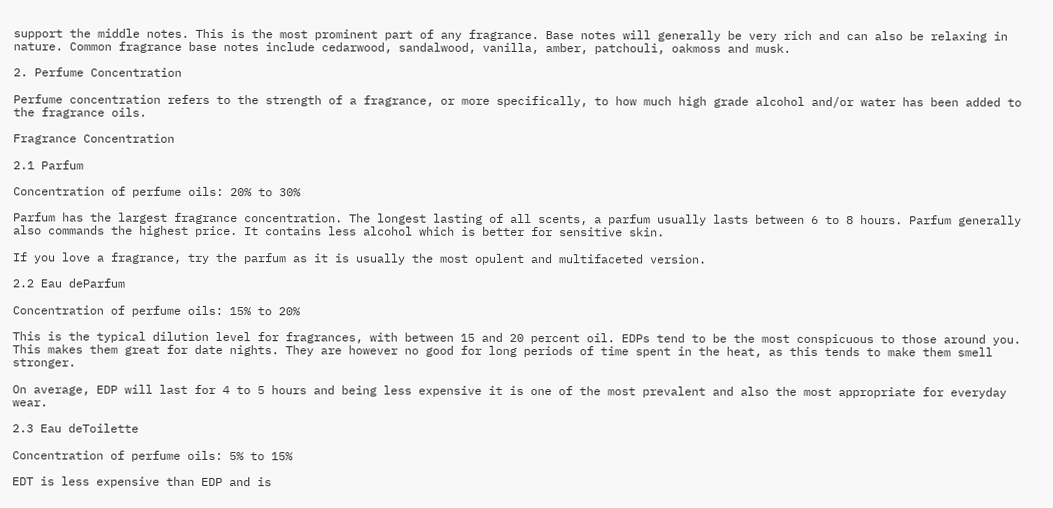support the middle notes. This is the most prominent part of any fragrance. Base notes will generally be very rich and can also be relaxing in nature. Common fragrance base notes include cedarwood, sandalwood, vanilla, amber, patchouli, oakmoss and musk.

2. Perfume Concentration

Perfume concentration refers to the strength of a fragrance, or more specifically, to how much high grade alcohol and/or water has been added to the fragrance oils.

Fragrance Concentration

2.1 Parfum

Concentration of perfume oils: 20% to 30%

Parfum has the largest fragrance concentration. The longest lasting of all scents, a parfum usually lasts between 6 to 8 hours. Parfum generally also commands the highest price. It contains less alcohol which is better for sensitive skin.

If you love a fragrance, try the parfum as it is usually the most opulent and multifaceted version.

2.2 Eau deParfum

Concentration of perfume oils: 15% to 20%

This is the typical dilution level for fragrances, with between 15 and 20 percent oil. EDPs tend to be the most conspicuous to those around you. This makes them great for date nights. They are however no good for long periods of time spent in the heat, as this tends to make them smell stronger.

On average, EDP will last for 4 to 5 hours and being less expensive it is one of the most prevalent and also the most appropriate for everyday wear.

2.3 Eau deToilette

Concentration of perfume oils: 5% to 15%

EDT is less expensive than EDP and is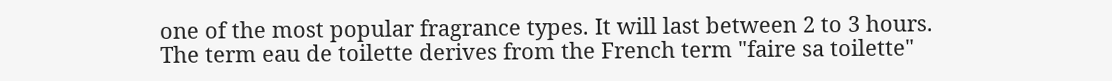one of the most popular fragrance types. It will last between 2 to 3 hours. The term eau de toilette derives from the French term "faire sa toilette"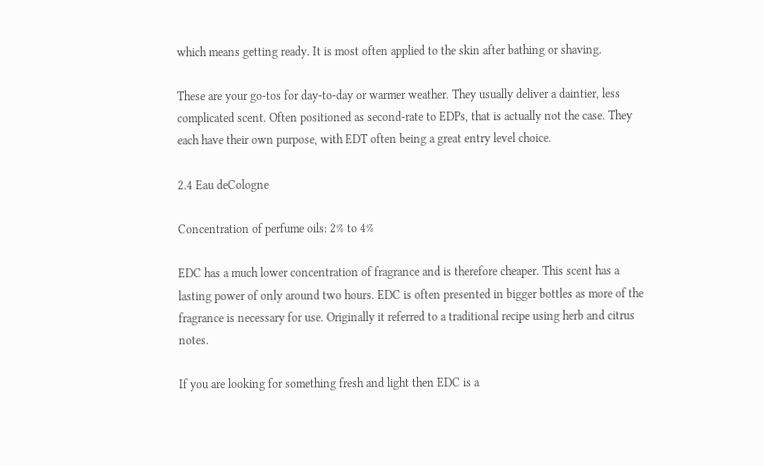which means getting ready. It is most often applied to the skin after bathing or shaving.

These are your go-tos for day-to-day or warmer weather. They usually deliver a daintier, less complicated scent. Often positioned as second-rate to EDPs, that is actually not the case. They each have their own purpose, with EDT often being a great entry level choice.

2.4 Eau deCologne

Concentration of perfume oils: 2% to 4%

EDC has a much lower concentration of fragrance and is therefore cheaper. This scent has a lasting power of only around two hours. EDC is often presented in bigger bottles as more of the fragrance is necessary for use. Originally it referred to a traditional recipe using herb and citrus notes.

If you are looking for something fresh and light then EDC is a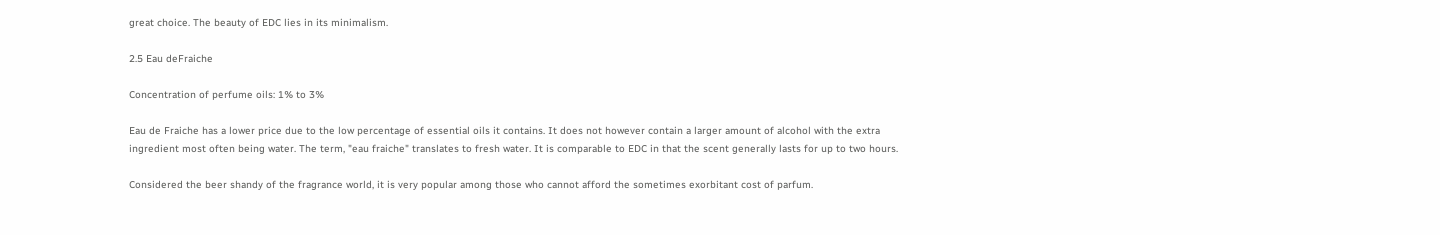great choice. The beauty of EDC lies in its minimalism.

2.5 Eau deFraiche

Concentration of perfume oils: 1% to 3%

Eau de Fraiche has a lower price due to the low percentage of essential oils it contains. It does not however contain a larger amount of alcohol with the extra ingredient most often being water. The term, "eau fraiche" translates to fresh water. It is comparable to EDC in that the scent generally lasts for up to two hours.

Considered the beer shandy of the fragrance world, it is very popular among those who cannot afford the sometimes exorbitant cost of parfum.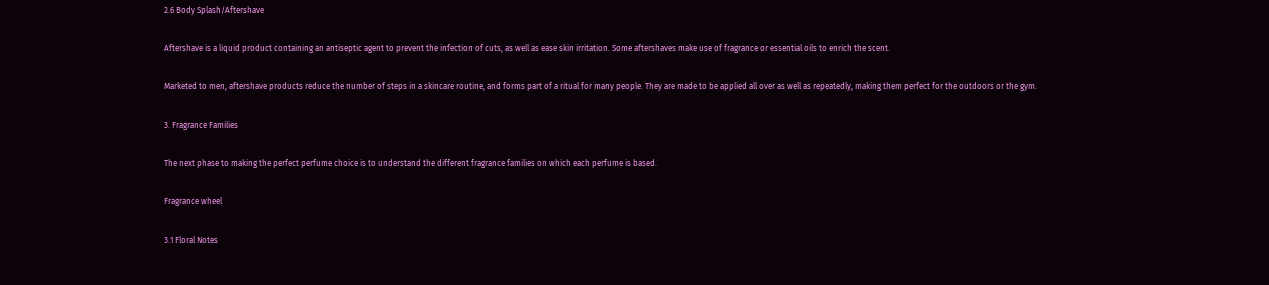2.6 Body Splash/Aftershave

Aftershave is a liquid product containing an antiseptic agent to prevent the infection of cuts, as well as ease skin irritation. Some aftershaves make use of fragrance or essential oils to enrich the scent.

Marketed to men, aftershave products reduce the number of steps in a skincare routine, and forms part of a ritual for many people. They are made to be applied all over as well as repeatedly, making them perfect for the outdoors or the gym.

3. Fragrance Families

The next phase to making the perfect perfume choice is to understand the different fragrance families on which each perfume is based.

Fragrance wheel

3.1 Floral Notes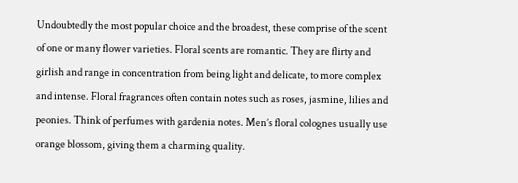Undoubtedly the most popular choice and the broadest, these comprise of the scent of one or many flower varieties. Floral scents are romantic. They are flirty and girlish and range in concentration from being light and delicate, to more complex and intense. Floral fragrances often contain notes such as roses, jasmine, lilies and peonies. Think of perfumes with gardenia notes. Men’s floral colognes usually use orange blossom, giving them a charming quality.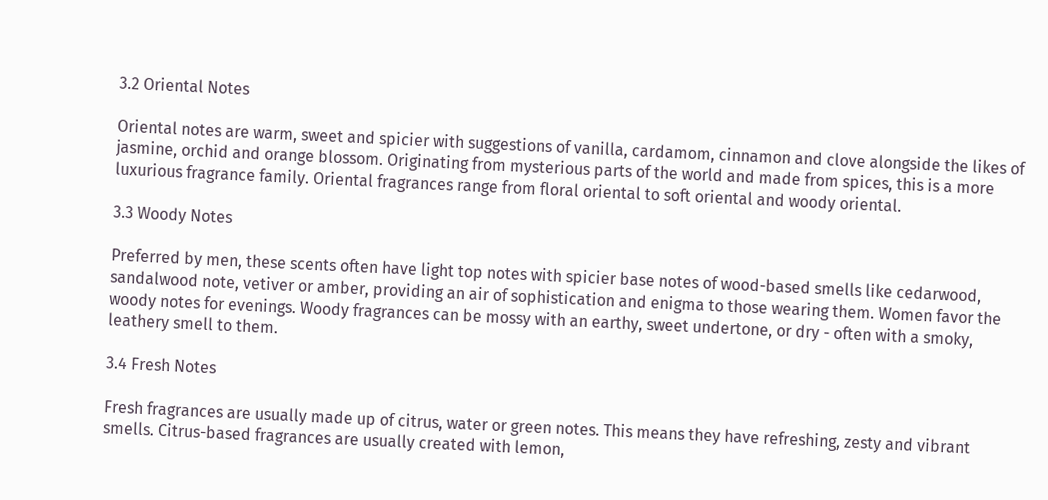3.2 Oriental Notes

Oriental notes are warm, sweet and spicier with suggestions of vanilla, cardamom, cinnamon and clove alongside the likes of jasmine, orchid and orange blossom. Originating from mysterious parts of the world and made from spices, this is a more luxurious fragrance family. Oriental fragrances range from floral oriental to soft oriental and woody oriental.

3.3 Woody Notes

Preferred by men, these scents often have light top notes with spicier base notes of wood-based smells like cedarwood, sandalwood note, vetiver or amber, providing an air of sophistication and enigma to those wearing them. Women favor the woody notes for evenings. Woody fragrances can be mossy with an earthy, sweet undertone, or dry - often with a smoky, leathery smell to them.

3.4 Fresh Notes

Fresh fragrances are usually made up of citrus, water or green notes. This means they have refreshing, zesty and vibrant smells. Citrus-based fragrances are usually created with lemon,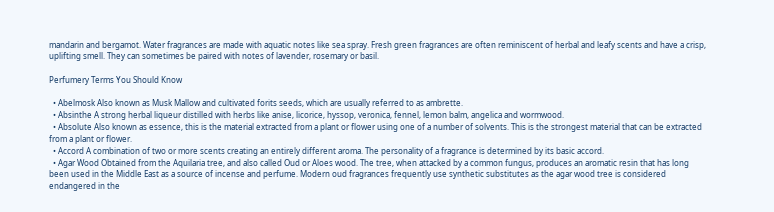mandarin and bergamot. Water fragrances are made with aquatic notes like sea spray. Fresh green fragrances are often reminiscent of herbal and leafy scents and have a crisp, uplifting smell. They can sometimes be paired with notes of lavender, rosemary or basil.

Perfumery Terms You Should Know

  • Abelmosk Also known as Musk Mallow and cultivated forits seeds, which are usually referred to as ambrette.
  • Absinthe A strong herbal liqueur distilled with herbs like anise, licorice, hyssop, veronica, fennel, lemon balm, angelica and wormwood.
  • Absolute Also known as essence, this is the material extracted from a plant or flower using one of a number of solvents. This is the strongest material that can be extracted from a plant or flower.
  • Accord A combination of two or more scents creating an entirely different aroma. The personality of a fragrance is determined by its basic accord.
  • Agar Wood Obtained from the Aquilaria tree, and also called Oud or Aloes wood. The tree, when attacked by a common fungus, produces an aromatic resin that has long been used in the Middle East as a source of incense and perfume. Modern oud fragrances frequently use synthetic substitutes as the agar wood tree is considered endangered in the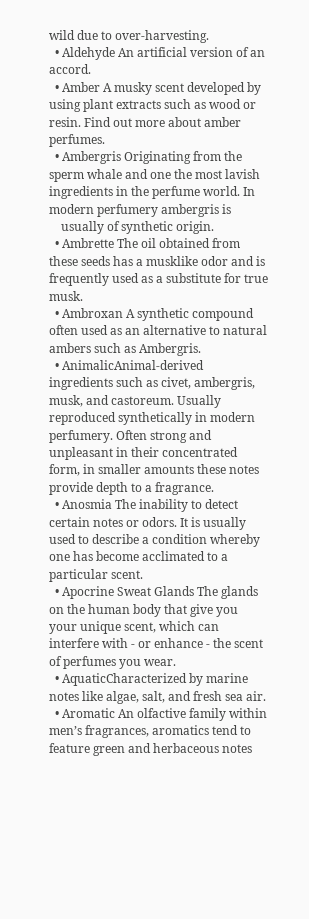wild due to over-harvesting.
  • Aldehyde An artificial version of an accord.
  • Amber A musky scent developed by using plant extracts such as wood or resin. Find out more about amber perfumes.
  • Ambergris Originating from the sperm whale and one the most lavish ingredients in the perfume world. In modern perfumery ambergris is
    usually of synthetic origin.
  • Ambrette The oil obtained from these seeds has a musklike odor and is frequently used as a substitute for true musk.
  • Ambroxan A synthetic compound often used as an alternative to natural ambers such as Ambergris.
  • AnimalicAnimal-derived ingredients such as civet, ambergris, musk, and castoreum. Usually reproduced synthetically in modern perfumery. Often strong and unpleasant in their concentrated form, in smaller amounts these notes provide depth to a fragrance.
  • Anosmia The inability to detect certain notes or odors. It is usually used to describe a condition whereby one has become acclimated to a particular scent.
  • Apocrine Sweat Glands The glands on the human body that give you your unique scent, which can interfere with - or enhance - the scent of perfumes you wear.
  • AquaticCharacterized by marine notes like algae, salt, and fresh sea air.
  • Aromatic An olfactive family within men’s fragrances, aromatics tend to feature green and herbaceous notes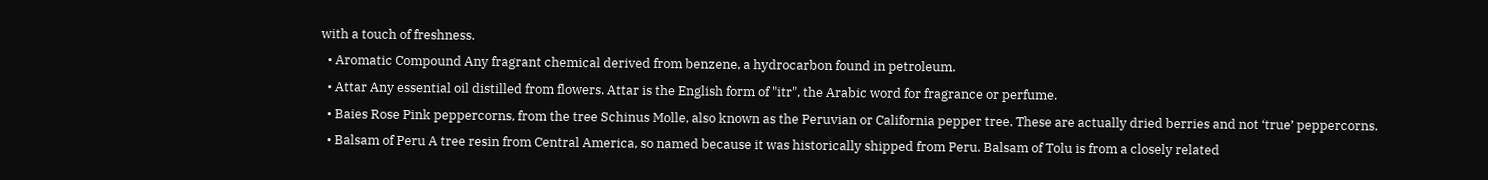with a touch of freshness.
  • Aromatic Compound Any fragrant chemical derived from benzene, a hydrocarbon found in petroleum.
  • Attar Any essential oil distilled from flowers. Attar is the English form of "itr", the Arabic word for fragrance or perfume.
  • Baies Rose Pink peppercorns, from the tree Schinus Molle, also known as the Peruvian or California pepper tree. These are actually dried berries and not ‘true’ peppercorns.
  • Balsam of Peru A tree resin from Central America, so named because it was historically shipped from Peru. Balsam of Tolu is from a closely related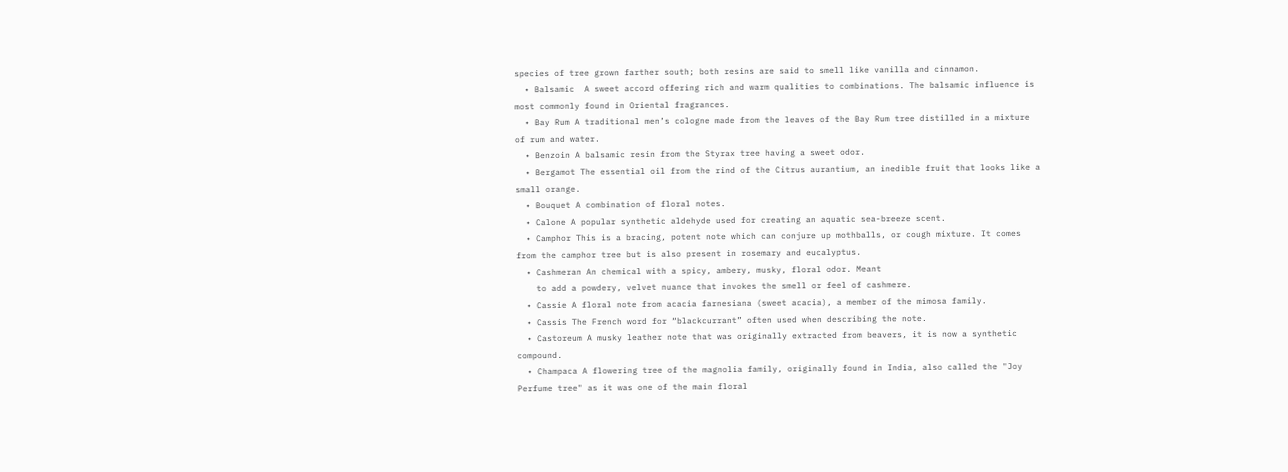species of tree grown farther south; both resins are said to smell like vanilla and cinnamon.
  • Balsamic  A sweet accord offering rich and warm qualities to combinations. The balsamic influence is most commonly found in Oriental fragrances.
  • Bay Rum A traditional men’s cologne made from the leaves of the Bay Rum tree distilled in a mixture of rum and water.
  • Benzoin A balsamic resin from the Styrax tree having a sweet odor.
  • Bergamot The essential oil from the rind of the Citrus aurantium, an inedible fruit that looks like a small orange.
  • Bouquet A combination of floral notes.
  • Calone A popular synthetic aldehyde used for creating an aquatic sea-breeze scent.
  • Camphor This is a bracing, potent note which can conjure up mothballs, or cough mixture. It comes from the camphor tree but is also present in rosemary and eucalyptus.
  • Cashmeran An chemical with a spicy, ambery, musky, floral odor. Meant
    to add a powdery, velvet nuance that invokes the smell or feel of cashmere.
  • Cassie A floral note from acacia farnesiana (sweet acacia), a member of the mimosa family.
  • Cassis The French word for “blackcurrant” often used when describing the note.
  • Castoreum A musky leather note that was originally extracted from beavers, it is now a synthetic compound.
  • Champaca A flowering tree of the magnolia family, originally found in India, also called the "Joy Perfume tree" as it was one of the main floral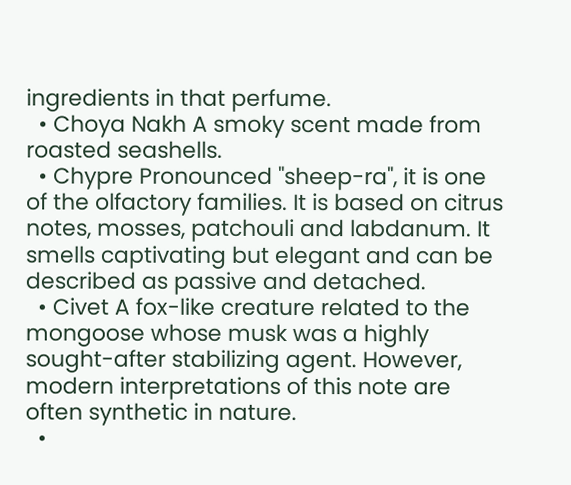ingredients in that perfume.
  • Choya Nakh A smoky scent made from roasted seashells.
  • Chypre Pronounced "sheep-ra", it is one of the olfactory families. It is based on citrus notes, mosses, patchouli and labdanum. It smells captivating but elegant and can be described as passive and detached.
  • Civet A fox-like creature related to the mongoose whose musk was a highly sought-after stabilizing agent. However, modern interpretations of this note are often synthetic in nature.
  •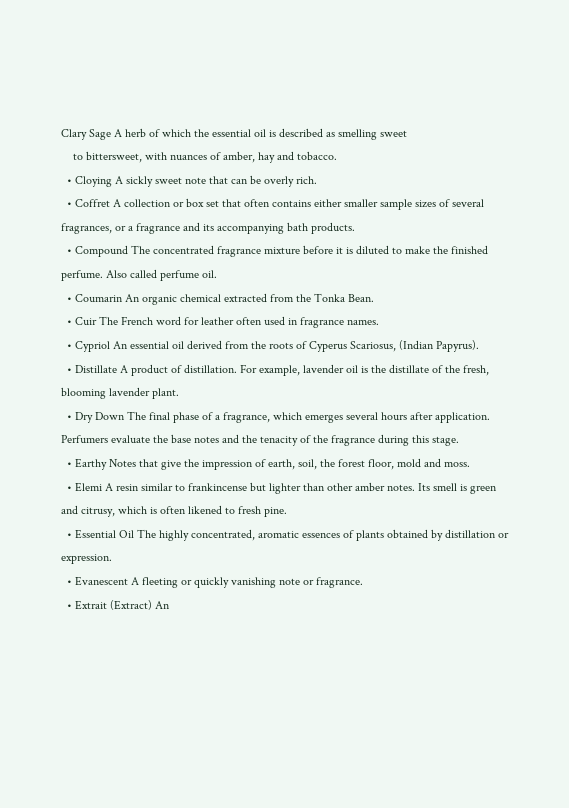Clary Sage A herb of which the essential oil is described as smelling sweet
    to bittersweet, with nuances of amber, hay and tobacco.
  • Cloying A sickly sweet note that can be overly rich.
  • Coffret A collection or box set that often contains either smaller sample sizes of several fragrances, or a fragrance and its accompanying bath products.
  • Compound The concentrated fragrance mixture before it is diluted to make the finished perfume. Also called perfume oil.
  • Coumarin An organic chemical extracted from the Tonka Bean.
  • Cuir The French word for leather often used in fragrance names.
  • Cypriol An essential oil derived from the roots of Cyperus Scariosus, (Indian Papyrus).
  • Distillate A product of distillation. For example, lavender oil is the distillate of the fresh, blooming lavender plant.
  • Dry Down The final phase of a fragrance, which emerges several hours after application. Perfumers evaluate the base notes and the tenacity of the fragrance during this stage.
  • Earthy Notes that give the impression of earth, soil, the forest floor, mold and moss.
  • Elemi A resin similar to frankincense but lighter than other amber notes. Its smell is green and citrusy, which is often likened to fresh pine.
  • Essential Oil The highly concentrated, aromatic essences of plants obtained by distillation or expression.
  • Evanescent A fleeting or quickly vanishing note or fragrance.
  • Extrait (Extract) An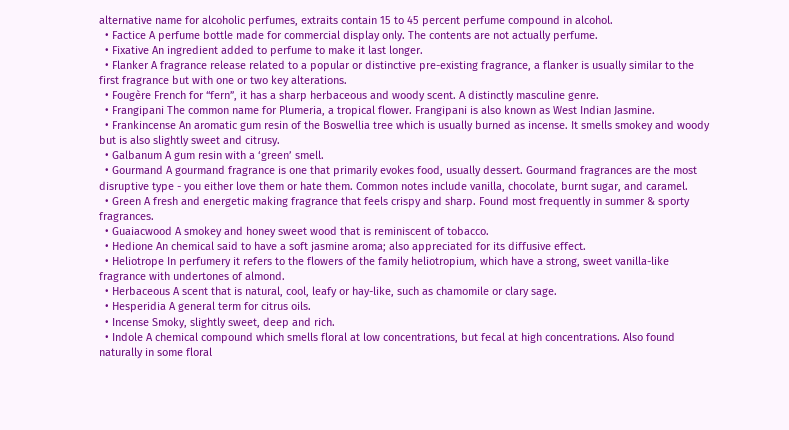alternative name for alcoholic perfumes, extraits contain 15 to 45 percent perfume compound in alcohol.
  • Factice A perfume bottle made for commercial display only. The contents are not actually perfume.
  • Fixative An ingredient added to perfume to make it last longer.
  • Flanker A fragrance release related to a popular or distinctive pre-existing fragrance, a flanker is usually similar to the first fragrance but with one or two key alterations.
  • Fougère French for “fern”, it has a sharp herbaceous and woody scent. A distinctly masculine genre.
  • Frangipani The common name for Plumeria, a tropical flower. Frangipani is also known as West Indian Jasmine.
  • Frankincense An aromatic gum resin of the Boswellia tree which is usually burned as incense. It smells smokey and woody but is also slightly sweet and citrusy.
  • Galbanum A gum resin with a ‘green’ smell.
  • Gourmand A gourmand fragrance is one that primarily evokes food, usually dessert. Gourmand fragrances are the most disruptive type - you either love them or hate them. Common notes include vanilla, chocolate, burnt sugar, and caramel.
  • Green A fresh and energetic making fragrance that feels crispy and sharp. Found most frequently in summer & sporty fragrances.
  • Guaiacwood A smokey and honey sweet wood that is reminiscent of tobacco.
  • Hedione An chemical said to have a soft jasmine aroma; also appreciated for its diffusive effect.
  • Heliotrope In perfumery it refers to the flowers of the family heliotropium, which have a strong, sweet vanilla-like fragrance with undertones of almond.
  • Herbaceous A scent that is natural, cool, leafy or hay-like, such as chamomile or clary sage.
  • Hesperidia A general term for citrus oils.
  • Incense Smoky, slightly sweet, deep and rich.
  • Indole A chemical compound which smells floral at low concentrations, but fecal at high concentrations. Also found naturally in some floral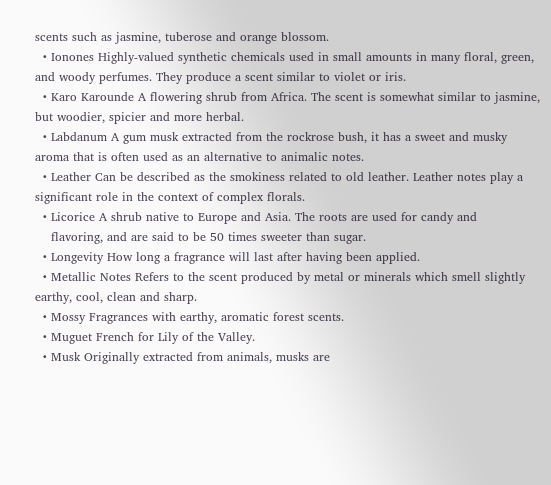scents such as jasmine, tuberose and orange blossom.
  • Ionones Highly-valued synthetic chemicals used in small amounts in many floral, green, and woody perfumes. They produce a scent similar to violet or iris.
  • Karo Karounde A flowering shrub from Africa. The scent is somewhat similar to jasmine, but woodier, spicier and more herbal.
  • Labdanum A gum musk extracted from the rockrose bush, it has a sweet and musky aroma that is often used as an alternative to animalic notes.
  • Leather Can be described as the smokiness related to old leather. Leather notes play a significant role in the context of complex florals.
  • Licorice A shrub native to Europe and Asia. The roots are used for candy and
    flavoring, and are said to be 50 times sweeter than sugar.
  • Longevity How long a fragrance will last after having been applied.
  • Metallic Notes Refers to the scent produced by metal or minerals which smell slightly earthy, cool, clean and sharp.
  • Mossy Fragrances with earthy, aromatic forest scents.
  • Muguet French for Lily of the Valley.
  • Musk Originally extracted from animals, musks are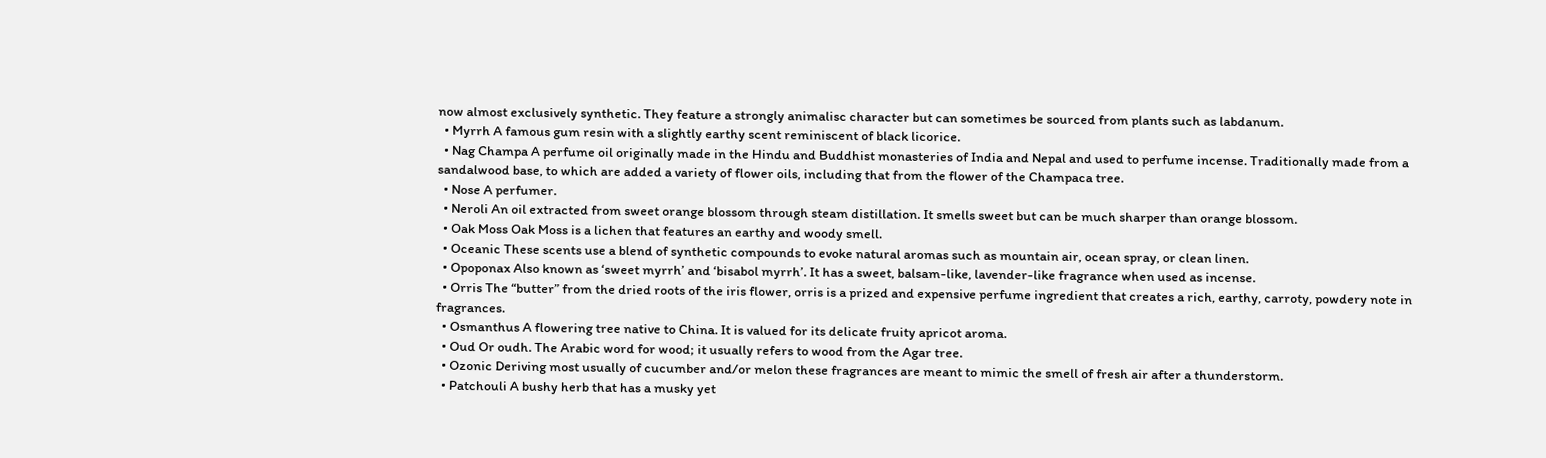now almost exclusively synthetic. They feature a strongly animalisc character but can sometimes be sourced from plants such as labdanum.
  • Myrrh A famous gum resin with a slightly earthy scent reminiscent of black licorice.
  • Nag Champa A perfume oil originally made in the Hindu and Buddhist monasteries of India and Nepal and used to perfume incense. Traditionally made from a sandalwood base, to which are added a variety of flower oils, including that from the flower of the Champaca tree.
  • Nose A perfumer.
  • Neroli An oil extracted from sweet orange blossom through steam distillation. It smells sweet but can be much sharper than orange blossom.
  • Oak Moss Oak Moss is a lichen that features an earthy and woody smell.
  • Oceanic These scents use a blend of synthetic compounds to evoke natural aromas such as mountain air, ocean spray, or clean linen.
  • Opoponax Also known as ‘sweet myrrh’ and ‘bisabol myrrh’. It has a sweet, balsam-like, lavender-like fragrance when used as incense.
  • Orris The “butter” from the dried roots of the iris flower, orris is a prized and expensive perfume ingredient that creates a rich, earthy, carroty, powdery note in fragrances.
  • Osmanthus A flowering tree native to China. It is valued for its delicate fruity apricot aroma.
  • Oud Or oudh. The Arabic word for wood; it usually refers to wood from the Agar tree.
  • Ozonic Deriving most usually of cucumber and/or melon these fragrances are meant to mimic the smell of fresh air after a thunderstorm.
  • Patchouli A bushy herb that has a musky yet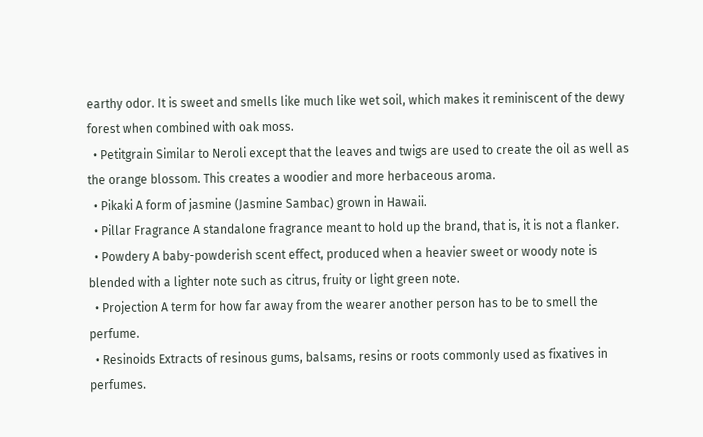earthy odor. It is sweet and smells like much like wet soil, which makes it reminiscent of the dewy forest when combined with oak moss.
  • Petitgrain Similar to Neroli except that the leaves and twigs are used to create the oil as well as the orange blossom. This creates a woodier and more herbaceous aroma.
  • Pikaki A form of jasmine (Jasmine Sambac) grown in Hawaii.
  • Pillar Fragrance A standalone fragrance meant to hold up the brand, that is, it is not a flanker.
  • Powdery A baby-powderish scent effect, produced when a heavier sweet or woody note is blended with a lighter note such as citrus, fruity or light green note.
  • Projection A term for how far away from the wearer another person has to be to smell the perfume.
  • Resinoids Extracts of resinous gums, balsams, resins or roots commonly used as fixatives in perfumes.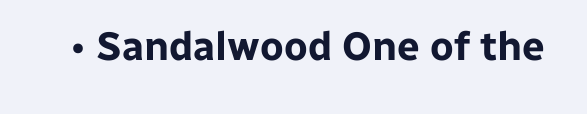• Sandalwood One of the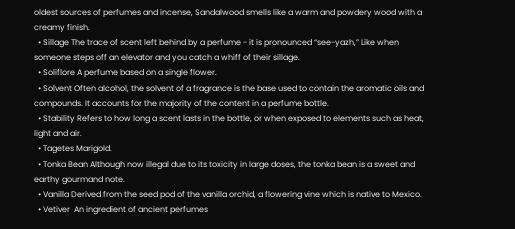oldest sources of perfumes and incense, Sandalwood smells like a warm and powdery wood with a creamy finish.
  • Sillage The trace of scent left behind by a perfume - it is pronounced “see-yazh,” Like when someone steps off an elevator and you catch a whiff of their sillage.
  • Soliflore A perfume based on a single flower.
  • Solvent Often alcohol, the solvent of a fragrance is the base used to contain the aromatic oils and compounds. It accounts for the majority of the content in a perfume bottle.
  • Stability Refers to how long a scent lasts in the bottle, or when exposed to elements such as heat, light and air.
  • Tagetes Marigold.
  • Tonka Bean Although now illegal due to its toxicity in large doses, the tonka bean is a sweet and earthy gourmand note.
  • Vanilla Derived from the seed pod of the vanilla orchid, a flowering vine which is native to Mexico.
  • Vetiver  An ingredient of ancient perfumes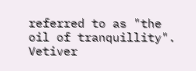referred to as "the oil of tranquillity". Vetiver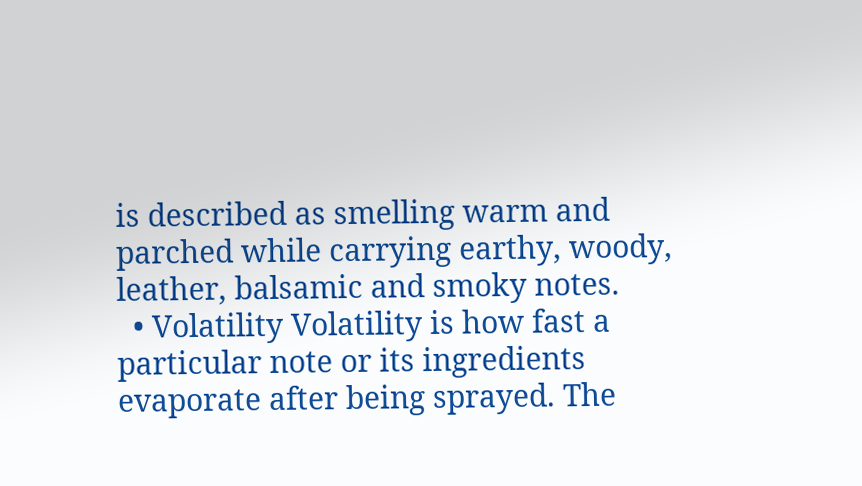is described as smelling warm and parched while carrying earthy, woody, leather, balsamic and smoky notes.
  • Volatility Volatility is how fast a particular note or its ingredients evaporate after being sprayed. The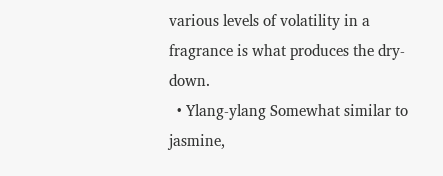various levels of volatility in a fragrance is what produces the dry-down.
  • Ylang-ylang Somewhat similar to jasmine,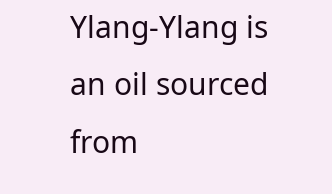Ylang-Ylang is an oil sourced from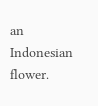an Indonesian flower.